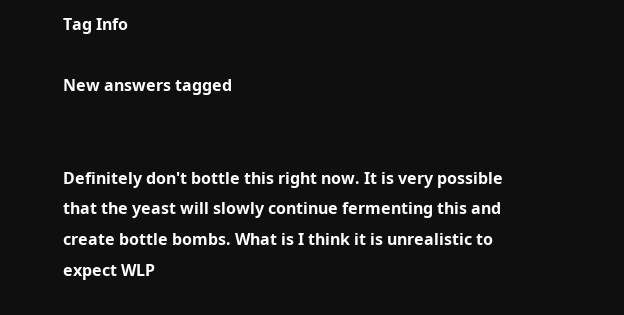Tag Info

New answers tagged


Definitely don't bottle this right now. It is very possible that the yeast will slowly continue fermenting this and create bottle bombs. What is I think it is unrealistic to expect WLP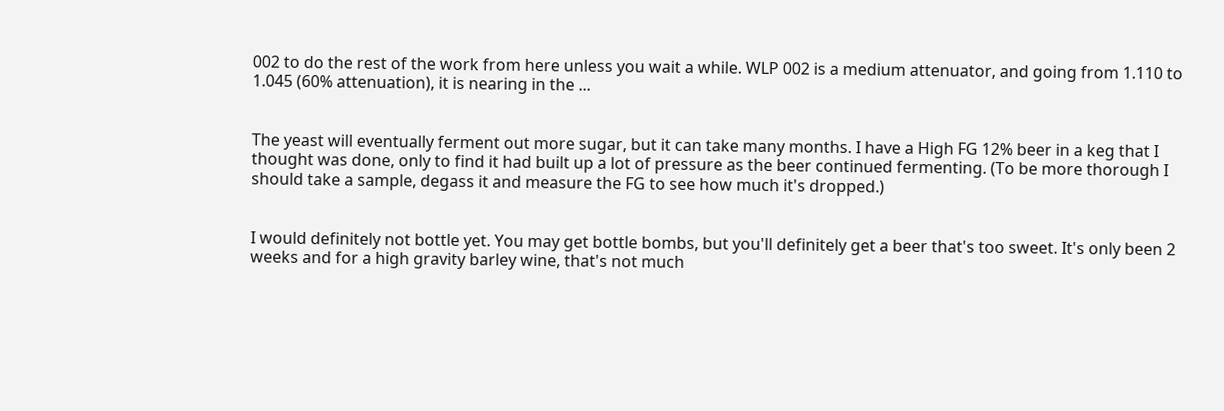002 to do the rest of the work from here unless you wait a while. WLP 002 is a medium attenuator, and going from 1.110 to 1.045 (60% attenuation), it is nearing in the ...


The yeast will eventually ferment out more sugar, but it can take many months. I have a High FG 12% beer in a keg that I thought was done, only to find it had built up a lot of pressure as the beer continued fermenting. (To be more thorough I should take a sample, degass it and measure the FG to see how much it's dropped.)


I would definitely not bottle yet. You may get bottle bombs, but you'll definitely get a beer that's too sweet. It's only been 2 weeks and for a high gravity barley wine, that's not much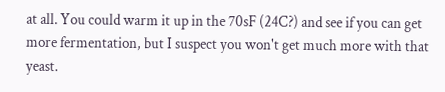at all. You could warm it up in the 70sF (24C?) and see if you can get more fermentation, but I suspect you won't get much more with that yeast.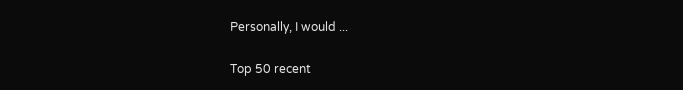Personally, I would ...

Top 50 recent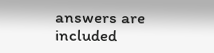answers are included